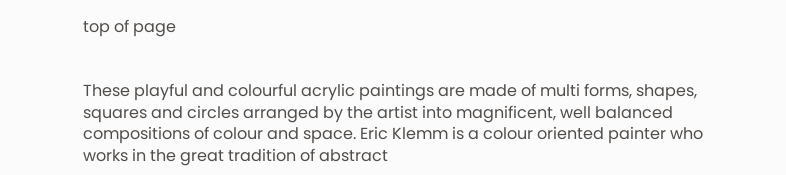top of page


These playful and colourful acrylic paintings are made of multi forms, shapes, squares and circles arranged by the artist into magnificent, well balanced compositions of colour and space. Eric Klemm is a colour oriented painter who works in the great tradition of abstract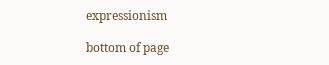expressionism

bottom of page